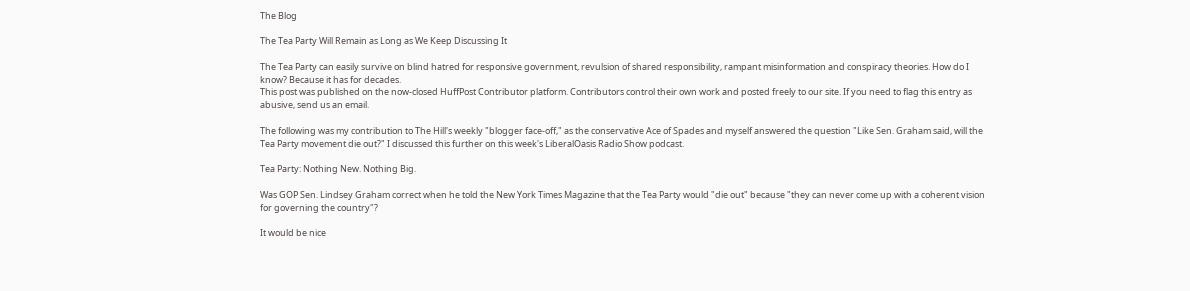The Blog

The Tea Party Will Remain as Long as We Keep Discussing It

The Tea Party can easily survive on blind hatred for responsive government, revulsion of shared responsibility, rampant misinformation and conspiracy theories. How do I know? Because it has for decades.
This post was published on the now-closed HuffPost Contributor platform. Contributors control their own work and posted freely to our site. If you need to flag this entry as abusive, send us an email.

The following was my contribution to The Hill's weekly "blogger face-off," as the conservative Ace of Spades and myself answered the question "Like Sen. Graham said, will the Tea Party movement die out?" I discussed this further on this week's LiberalOasis Radio Show podcast.

Tea Party: Nothing New. Nothing Big.

Was GOP Sen. Lindsey Graham correct when he told the New York Times Magazine that the Tea Party would "die out" because "they can never come up with a coherent vision for governing the country"?

It would be nice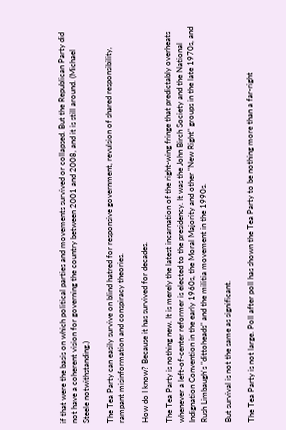if that were the basis on which political parties and movements survived or collapsed. But the Republican Party did not have a coherent vision for governing the country between 2001 and 2008, and it is still around. (Michael Steele notwithstanding.)

The Tea Party can easily survive on blind hatred for responsive government, revulsion of shared responsibility, rampant misinformation and conspiracy theories.

How do I know? Because it has survived for decades.

The Tea Party is nothing new. It is merely the latest incarnation of the right-wing fringe that predictably overheats whenever a left-of-center reformer is elected to the presidency. It was the John Birch Society and the National Indignation Convention in the early 1960s, the Moral Majority and other "New Right" groups in the late 1970s, and Rush Limbaugh's "dittoheads" and the militia movement in the 1990s.

But survival is not the same as significant.

The Tea Party is not large. Poll after poll has shown the Tea Party to be nothing more than a far-right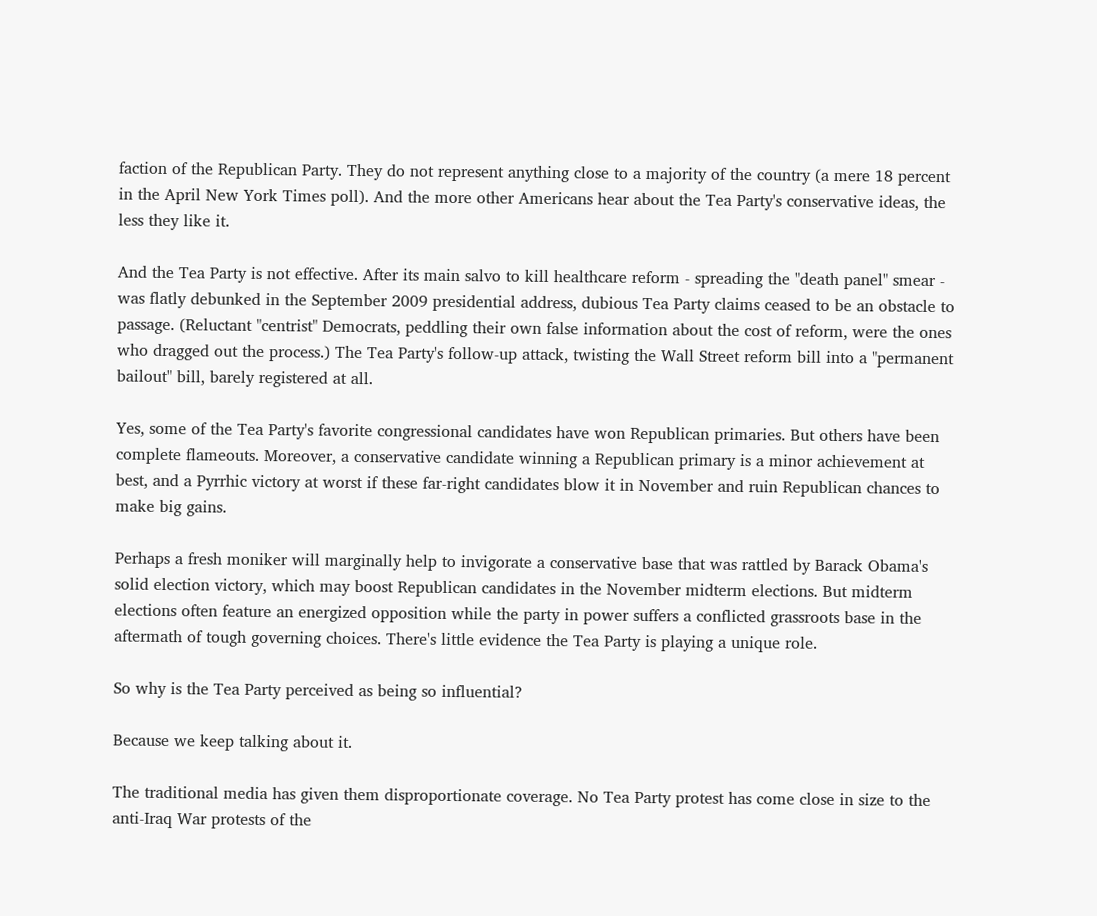faction of the Republican Party. They do not represent anything close to a majority of the country (a mere 18 percent in the April New York Times poll). And the more other Americans hear about the Tea Party's conservative ideas, the less they like it.

And the Tea Party is not effective. After its main salvo to kill healthcare reform - spreading the "death panel" smear - was flatly debunked in the September 2009 presidential address, dubious Tea Party claims ceased to be an obstacle to passage. (Reluctant "centrist" Democrats, peddling their own false information about the cost of reform, were the ones who dragged out the process.) The Tea Party's follow-up attack, twisting the Wall Street reform bill into a "permanent bailout" bill, barely registered at all.

Yes, some of the Tea Party's favorite congressional candidates have won Republican primaries. But others have been complete flameouts. Moreover, a conservative candidate winning a Republican primary is a minor achievement at best, and a Pyrrhic victory at worst if these far-right candidates blow it in November and ruin Republican chances to make big gains.

Perhaps a fresh moniker will marginally help to invigorate a conservative base that was rattled by Barack Obama's solid election victory, which may boost Republican candidates in the November midterm elections. But midterm elections often feature an energized opposition while the party in power suffers a conflicted grassroots base in the aftermath of tough governing choices. There's little evidence the Tea Party is playing a unique role.

So why is the Tea Party perceived as being so influential?

Because we keep talking about it.

The traditional media has given them disproportionate coverage. No Tea Party protest has come close in size to the anti-Iraq War protests of the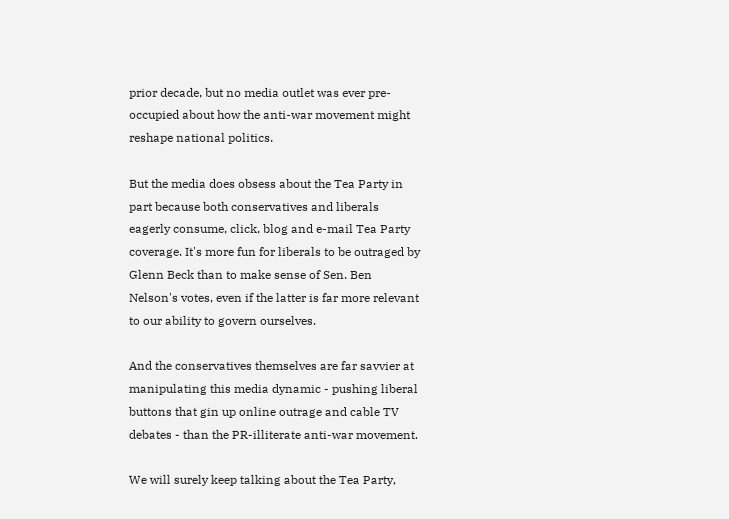prior decade, but no media outlet was ever pre-occupied about how the anti-war movement might reshape national politics.

But the media does obsess about the Tea Party in part because both conservatives and liberals eagerly consume, click, blog and e-mail Tea Party coverage. It's more fun for liberals to be outraged by Glenn Beck than to make sense of Sen. Ben Nelson's votes, even if the latter is far more relevant to our ability to govern ourselves.

And the conservatives themselves are far savvier at manipulating this media dynamic - pushing liberal buttons that gin up online outrage and cable TV debates - than the PR-illiterate anti-war movement.

We will surely keep talking about the Tea Party,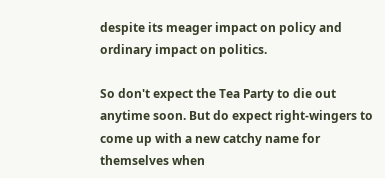despite its meager impact on policy and ordinary impact on politics.

So don't expect the Tea Party to die out anytime soon. But do expect right-wingers to come up with a new catchy name for themselves when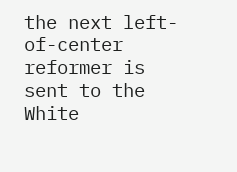the next left-of-center reformer is sent to the White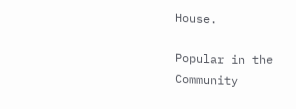House.

Popular in the Community